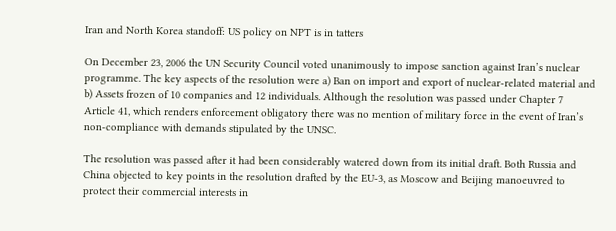Iran and North Korea standoff: US policy on NPT is in tatters

On December 23, 2006 the UN Security Council voted unanimously to impose sanction against Iran’s nuclear programme. The key aspects of the resolution were a) Ban on import and export of nuclear-related material and b) Assets frozen of 10 companies and 12 individuals. Although the resolution was passed under Chapter 7 Article 41, which renders enforcement obligatory there was no mention of military force in the event of Iran’s non-compliance with demands stipulated by the UNSC.

The resolution was passed after it had been considerably watered down from its initial draft. Both Russia and China objected to key points in the resolution drafted by the EU-3, as Moscow and Beijing manoeuvred to protect their commercial interests in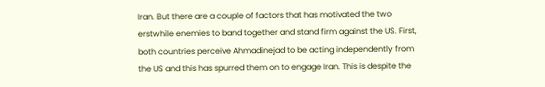Iran. But there are a couple of factors that has motivated the two erstwhile enemies to band together and stand firm against the US. First, both countries perceive Ahmadinejad to be acting independently from the US and this has spurred them on to engage Iran. This is despite the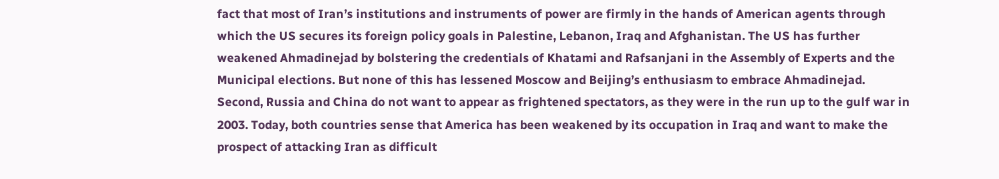fact that most of Iran’s institutions and instruments of power are firmly in the hands of American agents through which the US secures its foreign policy goals in Palestine, Lebanon, Iraq and Afghanistan. The US has further weakened Ahmadinejad by bolstering the credentials of Khatami and Rafsanjani in the Assembly of Experts and the Municipal elections. But none of this has lessened Moscow and Beijing’s enthusiasm to embrace Ahmadinejad. Second, Russia and China do not want to appear as frightened spectators, as they were in the run up to the gulf war in 2003. Today, both countries sense that America has been weakened by its occupation in Iraq and want to make the prospect of attacking Iran as difficult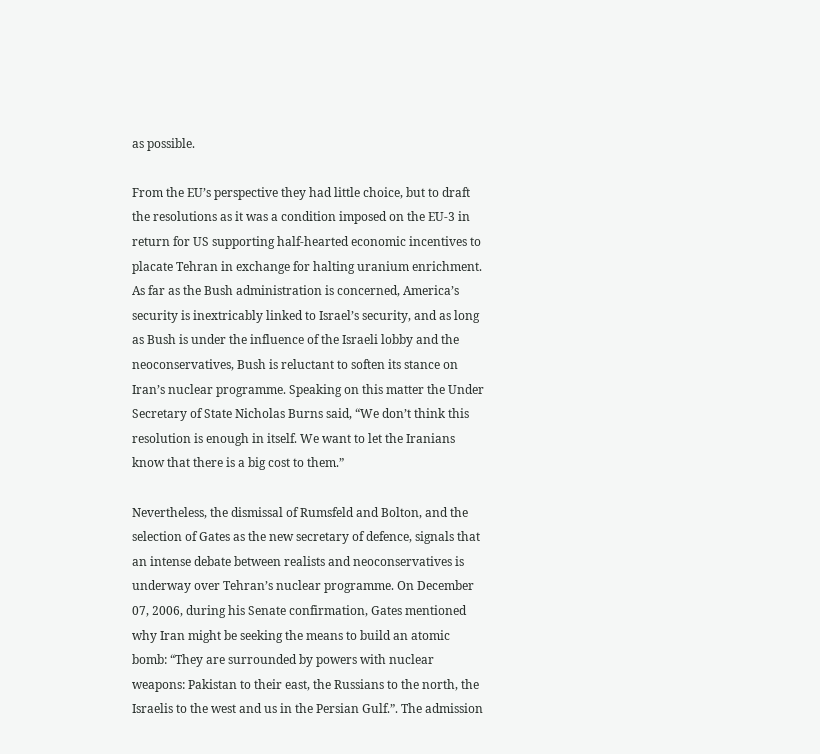as possible.

From the EU’s perspective they had little choice, but to draft the resolutions as it was a condition imposed on the EU-3 in return for US supporting half-hearted economic incentives to placate Tehran in exchange for halting uranium enrichment. As far as the Bush administration is concerned, America’s security is inextricably linked to Israel’s security, and as long as Bush is under the influence of the Israeli lobby and the neoconservatives, Bush is reluctant to soften its stance on Iran’s nuclear programme. Speaking on this matter the Under Secretary of State Nicholas Burns said, “We don’t think this resolution is enough in itself. We want to let the Iranians know that there is a big cost to them.”

Nevertheless, the dismissal of Rumsfeld and Bolton, and the selection of Gates as the new secretary of defence, signals that an intense debate between realists and neoconservatives is underway over Tehran’s nuclear programme. On December 07, 2006, during his Senate confirmation, Gates mentioned why Iran might be seeking the means to build an atomic bomb: “They are surrounded by powers with nuclear weapons: Pakistan to their east, the Russians to the north, the Israelis to the west and us in the Persian Gulf.”. The admission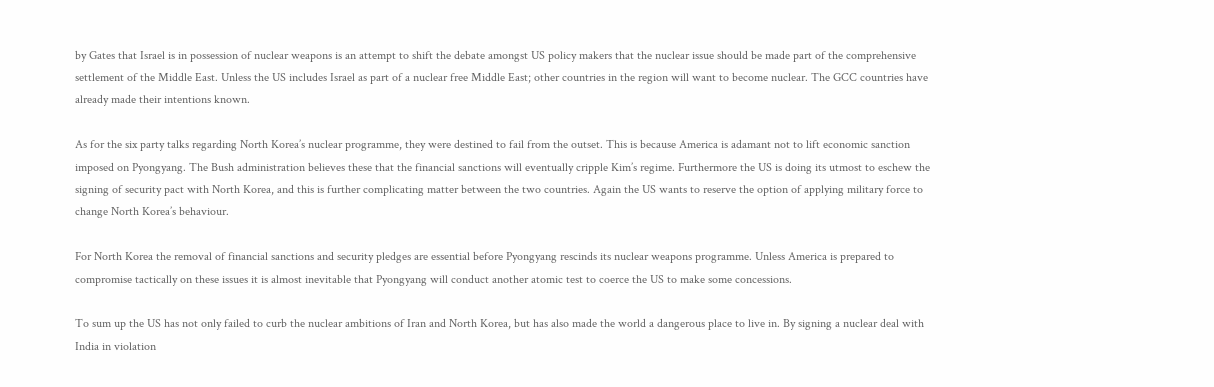by Gates that Israel is in possession of nuclear weapons is an attempt to shift the debate amongst US policy makers that the nuclear issue should be made part of the comprehensive settlement of the Middle East. Unless the US includes Israel as part of a nuclear free Middle East; other countries in the region will want to become nuclear. The GCC countries have already made their intentions known.

As for the six party talks regarding North Korea’s nuclear programme, they were destined to fail from the outset. This is because America is adamant not to lift economic sanction imposed on Pyongyang. The Bush administration believes these that the financial sanctions will eventually cripple Kim’s regime. Furthermore the US is doing its utmost to eschew the signing of security pact with North Korea, and this is further complicating matter between the two countries. Again the US wants to reserve the option of applying military force to change North Korea’s behaviour.

For North Korea the removal of financial sanctions and security pledges are essential before Pyongyang rescinds its nuclear weapons programme. Unless America is prepared to compromise tactically on these issues it is almost inevitable that Pyongyang will conduct another atomic test to coerce the US to make some concessions.

To sum up the US has not only failed to curb the nuclear ambitions of Iran and North Korea, but has also made the world a dangerous place to live in. By signing a nuclear deal with India in violation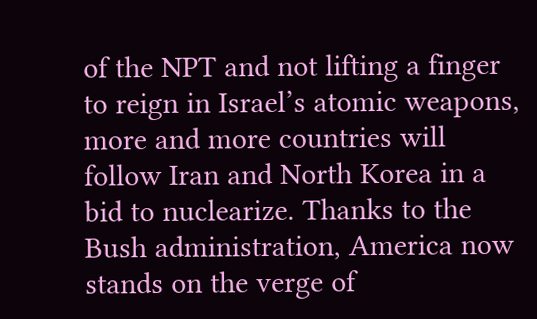of the NPT and not lifting a finger to reign in Israel’s atomic weapons, more and more countries will follow Iran and North Korea in a bid to nuclearize. Thanks to the Bush administration, America now stands on the verge of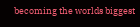becoming the worlds biggest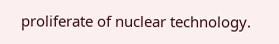proliferate of nuclear technology.